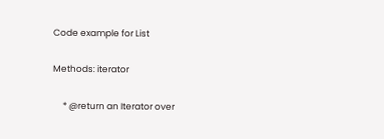Code example for List

Methods: iterator

     * @return an Iterator over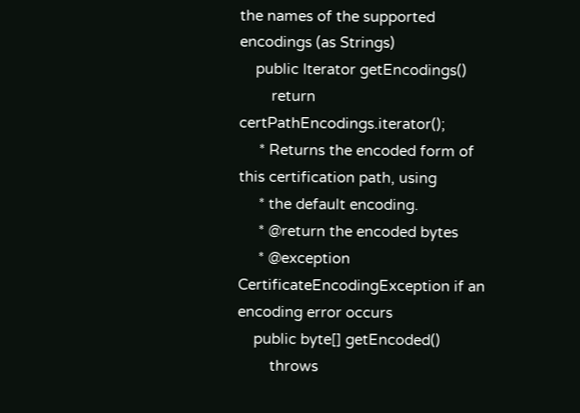the names of the supported encodings (as Strings)
    public Iterator getEncodings()
        return certPathEncodings.iterator();
     * Returns the encoded form of this certification path, using
     * the default encoding.
     * @return the encoded bytes
     * @exception CertificateEncodingException if an encoding error occurs
    public byte[] getEncoded()
        throws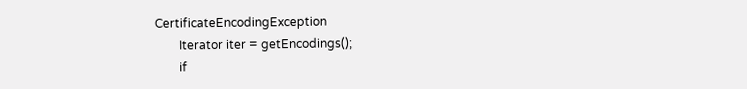CertificateEncodingException
        Iterator iter = getEncodings();
        if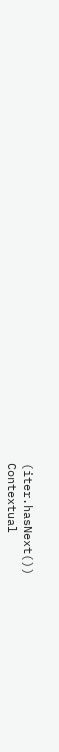(iter.hasNext())
Contextual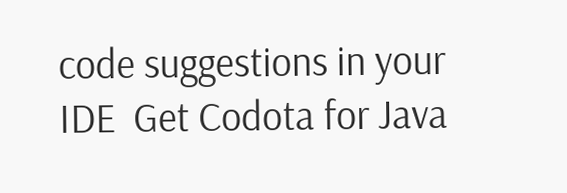code suggestions in your IDE  Get Codota for Java